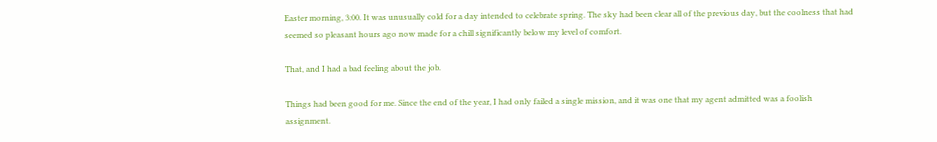Easter morning, 3:00. It was unusually cold for a day intended to celebrate spring. The sky had been clear all of the previous day, but the coolness that had seemed so pleasant hours ago now made for a chill significantly below my level of comfort.

That, and I had a bad feeling about the job.

Things had been good for me. Since the end of the year, I had only failed a single mission, and it was one that my agent admitted was a foolish assignment.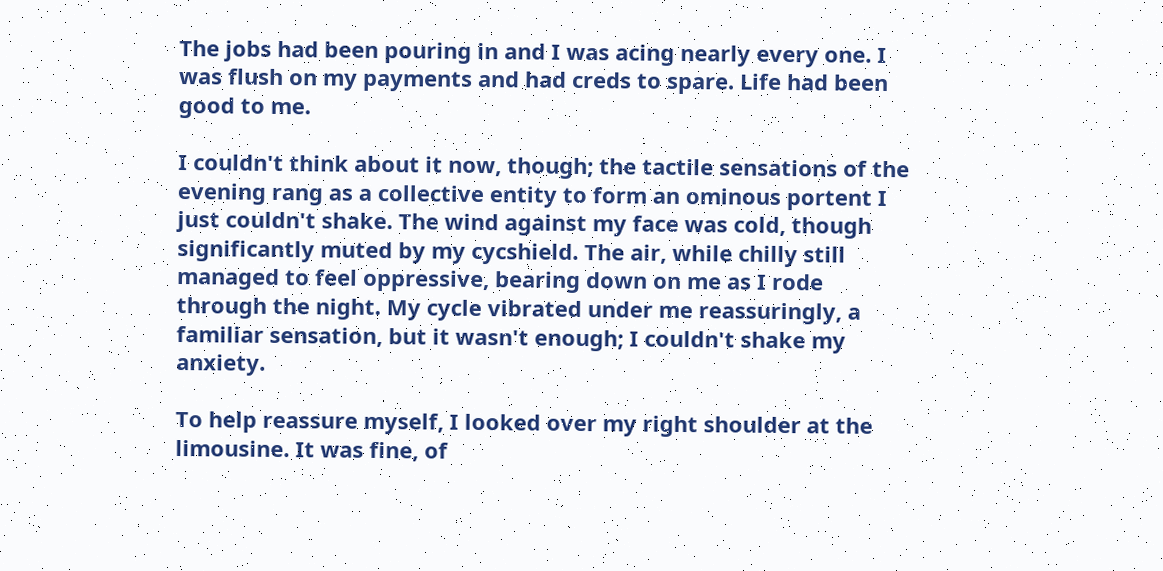The jobs had been pouring in and I was acing nearly every one. I was flush on my payments and had creds to spare. Life had been good to me.

I couldn't think about it now, though; the tactile sensations of the evening rang as a collective entity to form an ominous portent I just couldn't shake. The wind against my face was cold, though significantly muted by my cycshield. The air, while chilly still managed to feel oppressive, bearing down on me as I rode through the night. My cycle vibrated under me reassuringly, a familiar sensation, but it wasn't enough; I couldn't shake my anxiety.

To help reassure myself, I looked over my right shoulder at the limousine. It was fine, of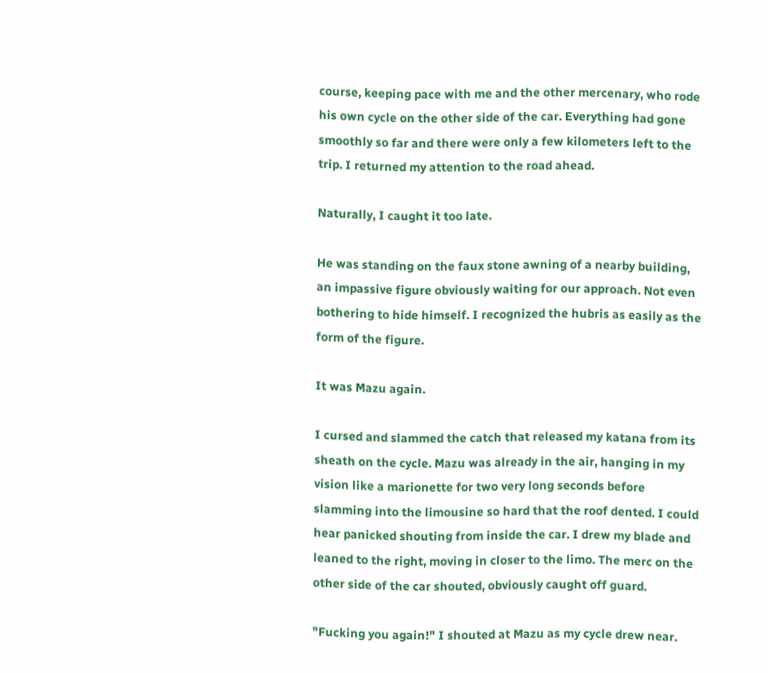course, keeping pace with me and the other mercenary, who rode his own cycle on the other side of the car. Everything had gone smoothly so far and there were only a few kilometers left to the trip. I returned my attention to the road ahead.

Naturally, I caught it too late.

He was standing on the faux stone awning of a nearby building, an impassive figure obviously waiting for our approach. Not even bothering to hide himself. I recognized the hubris as easily as the form of the figure.

It was Mazu again.

I cursed and slammed the catch that released my katana from its sheath on the cycle. Mazu was already in the air, hanging in my vision like a marionette for two very long seconds before slamming into the limousine so hard that the roof dented. I could hear panicked shouting from inside the car. I drew my blade and leaned to the right, moving in closer to the limo. The merc on the other side of the car shouted, obviously caught off guard.

"Fucking you again!" I shouted at Mazu as my cycle drew near.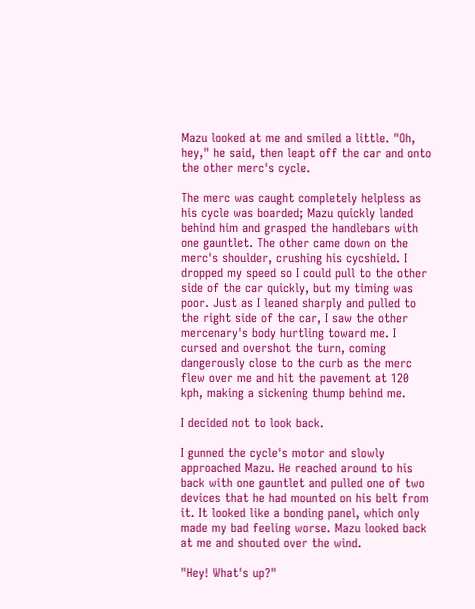Mazu looked at me and smiled a little. "Oh, hey," he said, then leapt off the car and onto the other merc's cycle.

The merc was caught completely helpless as his cycle was boarded; Mazu quickly landed behind him and grasped the handlebars with one gauntlet. The other came down on the merc's shoulder, crushing his cycshield. I dropped my speed so I could pull to the other side of the car quickly, but my timing was poor. Just as I leaned sharply and pulled to the right side of the car, I saw the other mercenary's body hurtling toward me. I cursed and overshot the turn, coming dangerously close to the curb as the merc flew over me and hit the pavement at 120 kph, making a sickening thump behind me.

I decided not to look back.

I gunned the cycle's motor and slowly approached Mazu. He reached around to his back with one gauntlet and pulled one of two devices that he had mounted on his belt from it. It looked like a bonding panel, which only made my bad feeling worse. Mazu looked back at me and shouted over the wind.

"Hey! What's up?"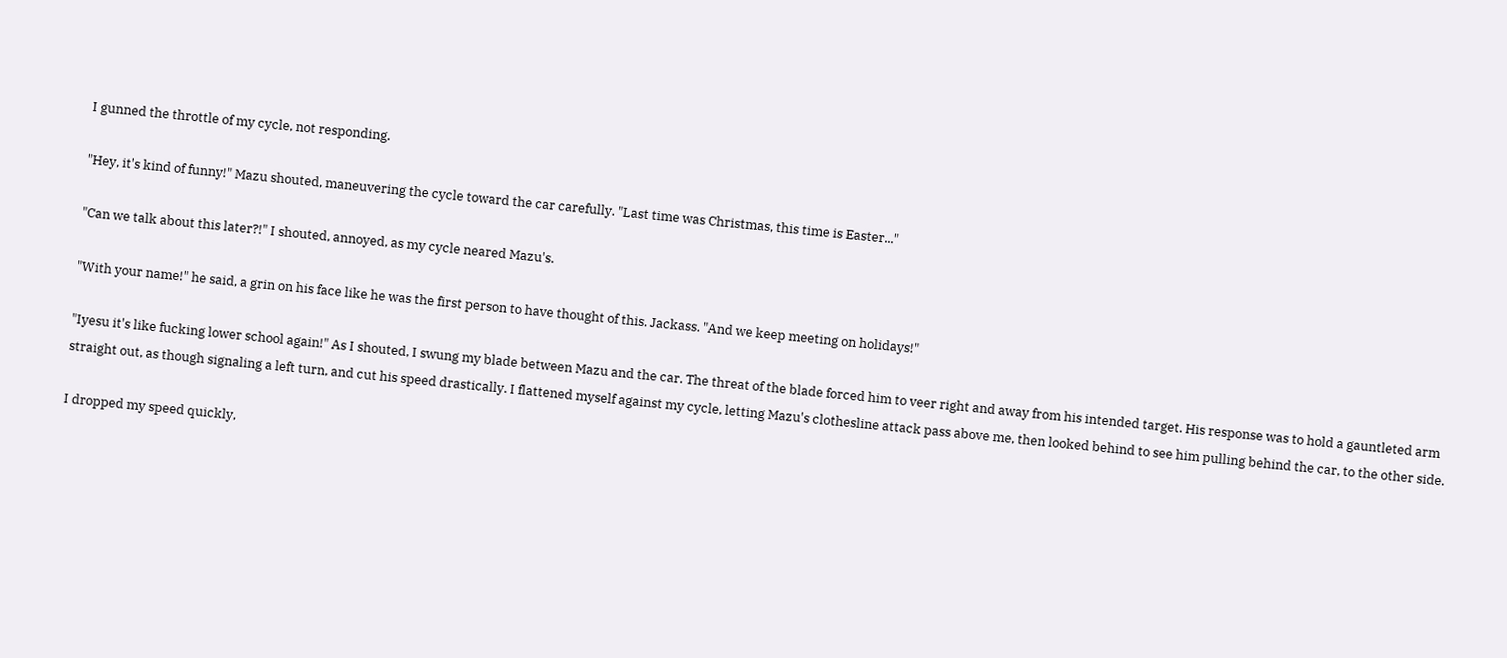I gunned the throttle of my cycle, not responding.

"Hey, it's kind of funny!" Mazu shouted, maneuvering the cycle toward the car carefully. "Last time was Christmas, this time is Easter..."

"Can we talk about this later?!" I shouted, annoyed, as my cycle neared Mazu's.

"With your name!" he said, a grin on his face like he was the first person to have thought of this. Jackass. "And we keep meeting on holidays!"

"Iyesu it's like fucking lower school again!" As I shouted, I swung my blade between Mazu and the car. The threat of the blade forced him to veer right and away from his intended target. His response was to hold a gauntleted arm straight out, as though signaling a left turn, and cut his speed drastically. I flattened myself against my cycle, letting Mazu's clothesline attack pass above me, then looked behind to see him pulling behind the car, to the other side.

I dropped my speed quickly,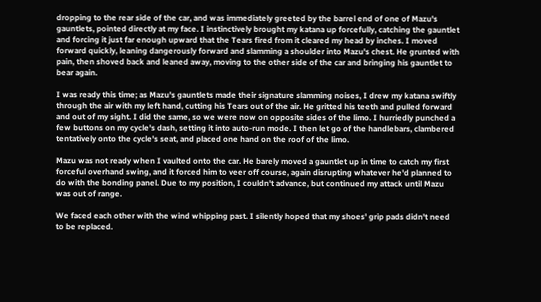dropping to the rear side of the car, and was immediately greeted by the barrel end of one of Mazu's gauntlets, pointed directly at my face. I instinctively brought my katana up forcefully, catching the gauntlet and forcing it just far enough upward that the Tears fired from it cleared my head by inches. I moved forward quickly, leaning dangerously forward and slamming a shoulder into Mazu's chest. He grunted with pain, then shoved back and leaned away, moving to the other side of the car and bringing his gauntlet to bear again.

I was ready this time; as Mazu's gauntlets made their signature slamming noises, I drew my katana swiftly through the air with my left hand, cutting his Tears out of the air. He gritted his teeth and pulled forward and out of my sight. I did the same, so we were now on opposite sides of the limo. I hurriedly punched a few buttons on my cycle's dash, setting it into auto-run mode. I then let go of the handlebars, clambered tentatively onto the cycle's seat, and placed one hand on the roof of the limo.

Mazu was not ready when I vaulted onto the car. He barely moved a gauntlet up in time to catch my first forceful overhand swing, and it forced him to veer off course, again disrupting whatever he'd planned to do with the bonding panel. Due to my position, I couldn't advance, but continued my attack until Mazu was out of range.

We faced each other with the wind whipping past. I silently hoped that my shoes' grip pads didn't need to be replaced.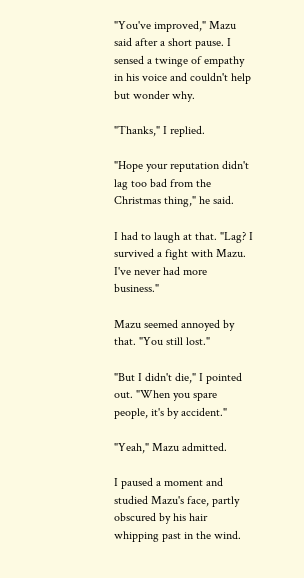"You've improved," Mazu said after a short pause. I sensed a twinge of empathy in his voice and couldn't help but wonder why.

"Thanks," I replied.

"Hope your reputation didn't lag too bad from the Christmas thing," he said.

I had to laugh at that. "Lag? I survived a fight with Mazu. I've never had more business."

Mazu seemed annoyed by that. "You still lost."

"But I didn't die," I pointed out. "When you spare people, it's by accident."

"Yeah," Mazu admitted.

I paused a moment and studied Mazu's face, partly obscured by his hair whipping past in the wind.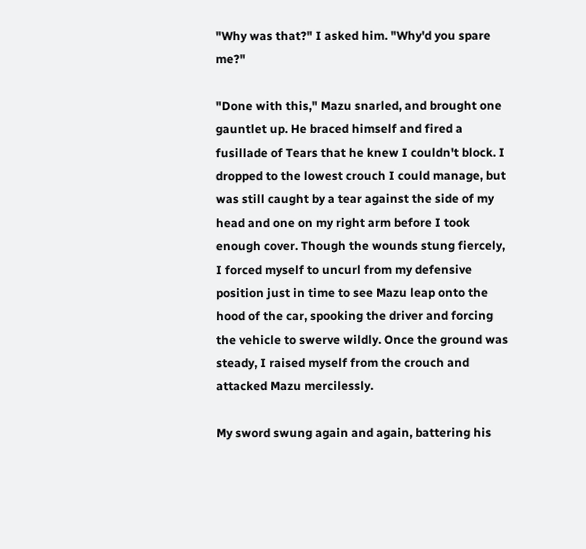"Why was that?" I asked him. "Why'd you spare me?"

"Done with this," Mazu snarled, and brought one gauntlet up. He braced himself and fired a fusillade of Tears that he knew I couldn't block. I dropped to the lowest crouch I could manage, but was still caught by a tear against the side of my head and one on my right arm before I took enough cover. Though the wounds stung fiercely, I forced myself to uncurl from my defensive position just in time to see Mazu leap onto the hood of the car, spooking the driver and forcing the vehicle to swerve wildly. Once the ground was steady, I raised myself from the crouch and attacked Mazu mercilessly.

My sword swung again and again, battering his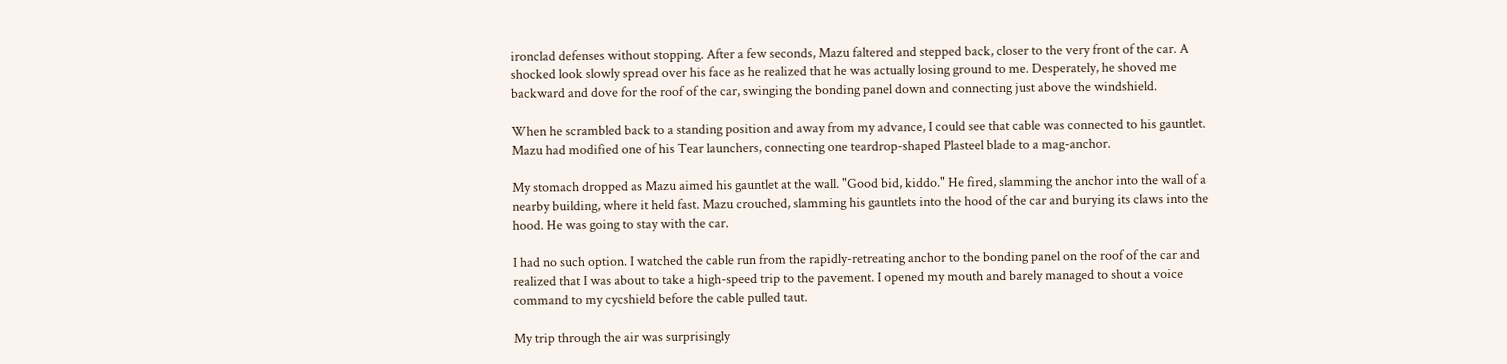ironclad defenses without stopping. After a few seconds, Mazu faltered and stepped back, closer to the very front of the car. A shocked look slowly spread over his face as he realized that he was actually losing ground to me. Desperately, he shoved me backward and dove for the roof of the car, swinging the bonding panel down and connecting just above the windshield.

When he scrambled back to a standing position and away from my advance, I could see that cable was connected to his gauntlet. Mazu had modified one of his Tear launchers, connecting one teardrop-shaped Plasteel blade to a mag-anchor.

My stomach dropped as Mazu aimed his gauntlet at the wall. "Good bid, kiddo." He fired, slamming the anchor into the wall of a nearby building, where it held fast. Mazu crouched, slamming his gauntlets into the hood of the car and burying its claws into the hood. He was going to stay with the car.

I had no such option. I watched the cable run from the rapidly-retreating anchor to the bonding panel on the roof of the car and realized that I was about to take a high-speed trip to the pavement. I opened my mouth and barely managed to shout a voice command to my cycshield before the cable pulled taut.

My trip through the air was surprisingly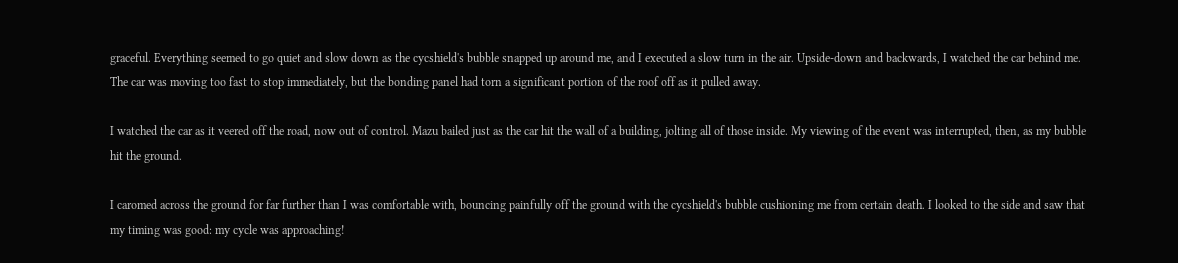graceful. Everything seemed to go quiet and slow down as the cycshield's bubble snapped up around me, and I executed a slow turn in the air. Upside-down and backwards, I watched the car behind me. The car was moving too fast to stop immediately, but the bonding panel had torn a significant portion of the roof off as it pulled away.

I watched the car as it veered off the road, now out of control. Mazu bailed just as the car hit the wall of a building, jolting all of those inside. My viewing of the event was interrupted, then, as my bubble hit the ground.

I caromed across the ground for far further than I was comfortable with, bouncing painfully off the ground with the cycshield's bubble cushioning me from certain death. I looked to the side and saw that my timing was good: my cycle was approaching!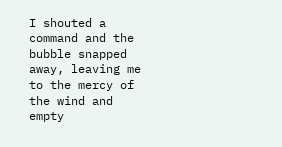I shouted a command and the bubble snapped away, leaving me to the mercy of the wind and empty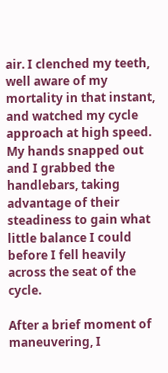air. I clenched my teeth, well aware of my mortality in that instant, and watched my cycle approach at high speed. My hands snapped out and I grabbed the handlebars, taking advantage of their steadiness to gain what little balance I could before I fell heavily across the seat of the cycle.

After a brief moment of maneuvering, I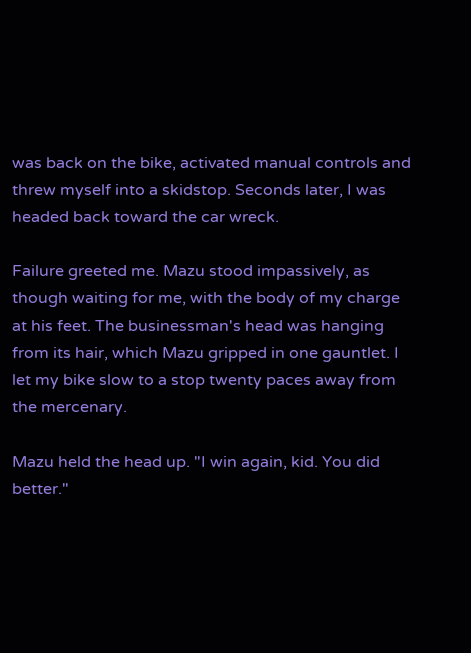was back on the bike, activated manual controls and threw myself into a skidstop. Seconds later, I was headed back toward the car wreck.

Failure greeted me. Mazu stood impassively, as though waiting for me, with the body of my charge at his feet. The businessman's head was hanging from its hair, which Mazu gripped in one gauntlet. I let my bike slow to a stop twenty paces away from the mercenary.

Mazu held the head up. "I win again, kid. You did better."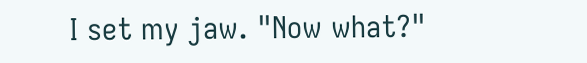I set my jaw. "Now what?"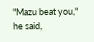"Mazu beat you," he said,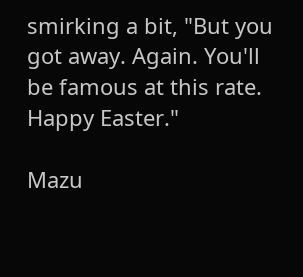smirking a bit, "But you got away. Again. You'll be famous at this rate. Happy Easter."

Mazu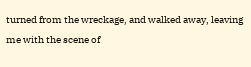turned from the wreckage, and walked away, leaving me with the scene of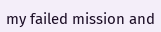my failed mission and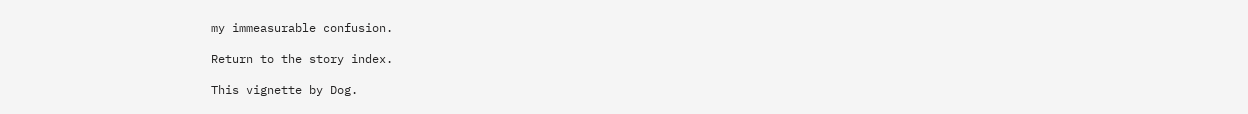my immeasurable confusion.

Return to the story index.

This vignette by Dog.